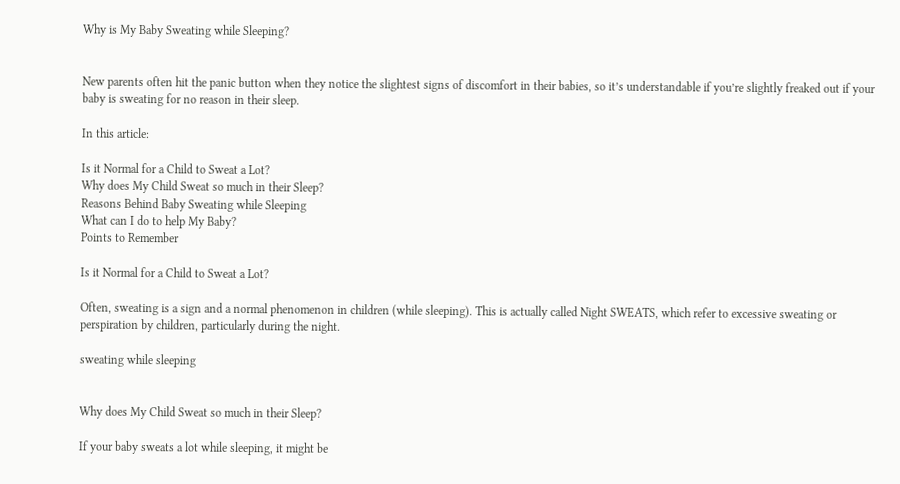Why is My Baby Sweating while Sleeping?


New parents often hit the panic button when they notice the slightest signs of discomfort in their babies, so it’s understandable if you’re slightly freaked out if your baby is sweating for no reason in their sleep.

In this article:

Is it Normal for a Child to Sweat a Lot?
Why does My Child Sweat so much in their Sleep?
Reasons Behind Baby Sweating while Sleeping
What can I do to help My Baby?
Points to Remember

Is it Normal for a Child to Sweat a Lot?

Often, sweating is a sign and a normal phenomenon in children (while sleeping). This is actually called Night SWEATS, which refer to excessive sweating or perspiration by children, particularly during the night.

sweating while sleeping


Why does My Child Sweat so much in their Sleep?

If your baby sweats a lot while sleeping, it might be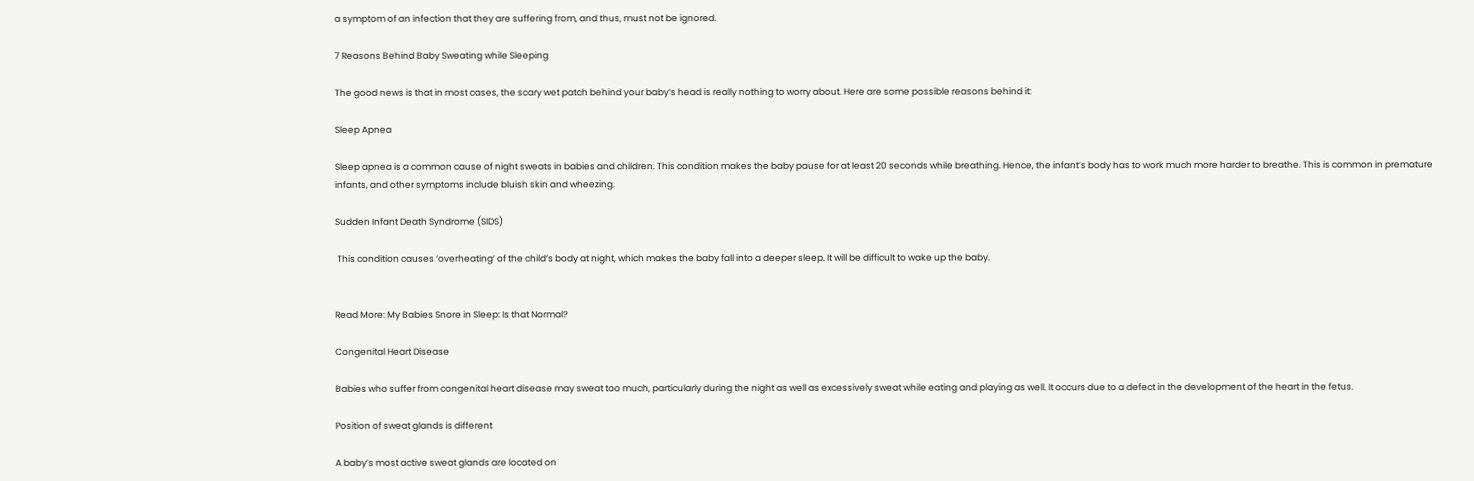a symptom of an infection that they are suffering from, and thus, must not be ignored.

7 Reasons Behind Baby Sweating while Sleeping

The good news is that in most cases, the scary wet patch behind your baby’s head is really nothing to worry about. Here are some possible reasons behind it:

Sleep Apnea

Sleep apnea is a common cause of night sweats in babies and children. This condition makes the baby pause for at least 20 seconds while breathing. Hence, the infant’s body has to work much more harder to breathe. This is common in premature infants, and other symptoms include bluish skin and wheezing.

Sudden Infant Death Syndrome (SIDS)

 This condition causes ‘overheating’ of the child’s body at night, which makes the baby fall into a deeper sleep. It will be difficult to wake up the baby.


Read More: My Babies Snore in Sleep: Is that Normal?

Congenital Heart Disease

Babies who suffer from congenital heart disease may sweat too much, particularly during the night as well as excessively sweat while eating and playing as well. It occurs due to a defect in the development of the heart in the fetus.

Position of sweat glands is different

A baby’s most active sweat glands are located on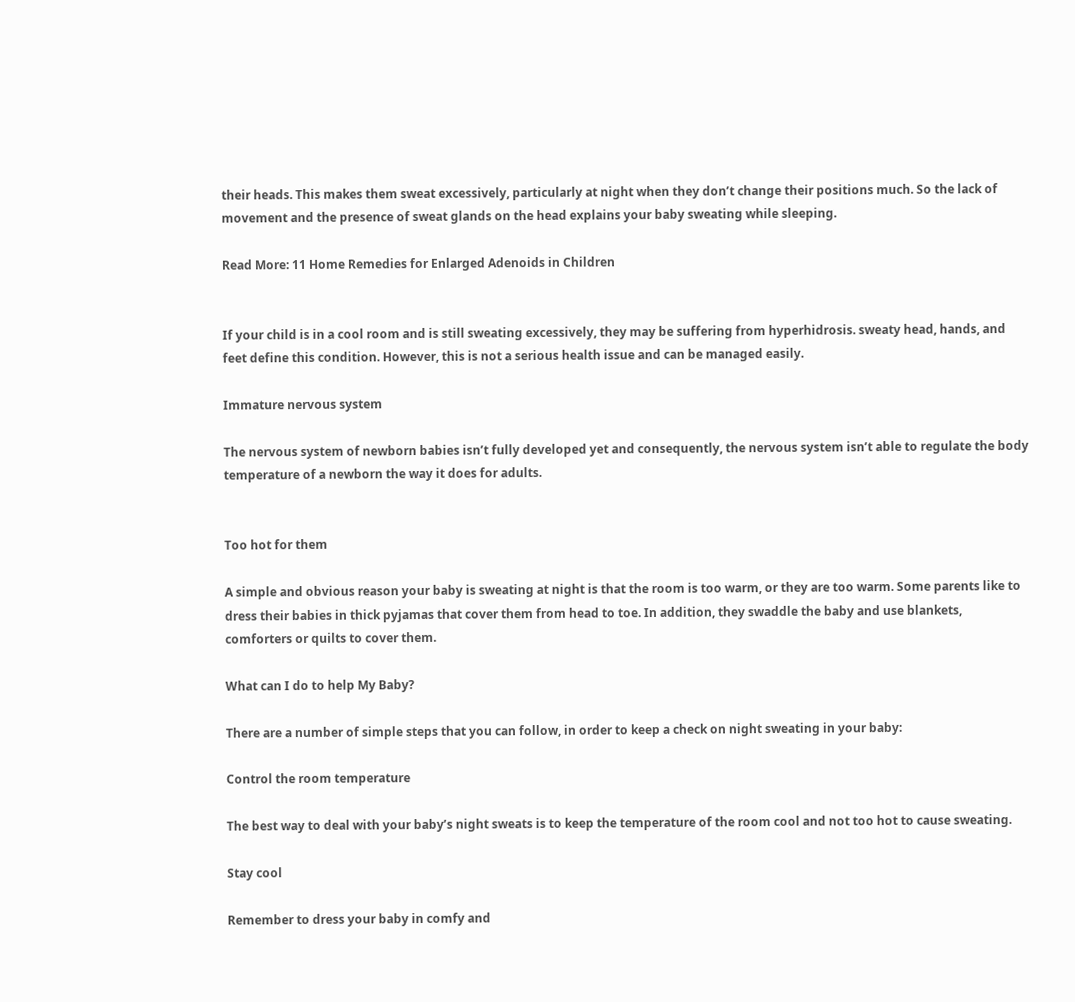their heads. This makes them sweat excessively, particularly at night when they don’t change their positions much. So the lack of movement and the presence of sweat glands on the head explains your baby sweating while sleeping.

Read More: 11 Home Remedies for Enlarged Adenoids in Children


If your child is in a cool room and is still sweating excessively, they may be suffering from hyperhidrosis. sweaty head, hands, and feet define this condition. However, this is not a serious health issue and can be managed easily.

Immature nervous system

The nervous system of newborn babies isn’t fully developed yet and consequently, the nervous system isn’t able to regulate the body temperature of a newborn the way it does for adults.


Too hot for them

A simple and obvious reason your baby is sweating at night is that the room is too warm, or they are too warm. Some parents like to dress their babies in thick pyjamas that cover them from head to toe. In addition, they swaddle the baby and use blankets, comforters or quilts to cover them.

What can I do to help My Baby?

There are a number of simple steps that you can follow, in order to keep a check on night sweating in your baby:

Control the room temperature

The best way to deal with your baby’s night sweats is to keep the temperature of the room cool and not too hot to cause sweating.

Stay cool

Remember to dress your baby in comfy and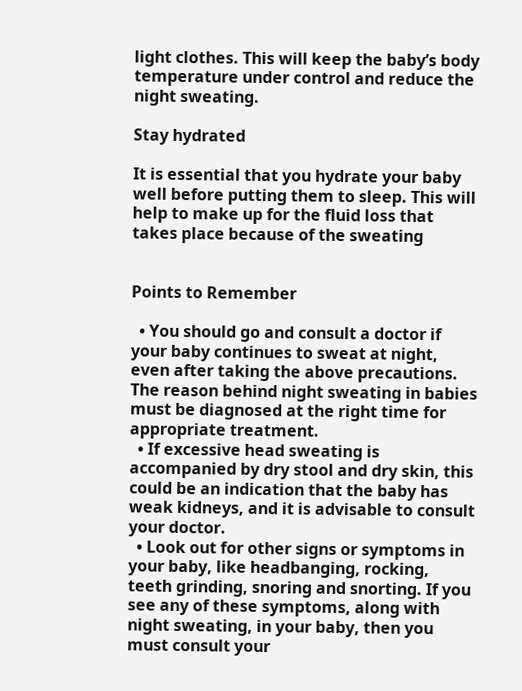light clothes. This will keep the baby’s body temperature under control and reduce the night sweating.

Stay hydrated

It is essential that you hydrate your baby well before putting them to sleep. This will help to make up for the fluid loss that takes place because of the sweating


Points to Remember

  • You should go and consult a doctor if your baby continues to sweat at night, even after taking the above precautions. The reason behind night sweating in babies must be diagnosed at the right time for appropriate treatment.
  • If excessive head sweating is accompanied by dry stool and dry skin, this could be an indication that the baby has weak kidneys, and it is advisable to consult your doctor.
  • Look out for other signs or symptoms in your baby, like headbanging, rocking, teeth grinding, snoring and snorting. If you see any of these symptoms, along with night sweating, in your baby, then you must consult your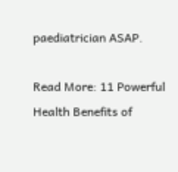paediatrician ASAP.

Read More: 11 Powerful Health Benefits of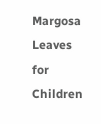Margosa Leaves for Children